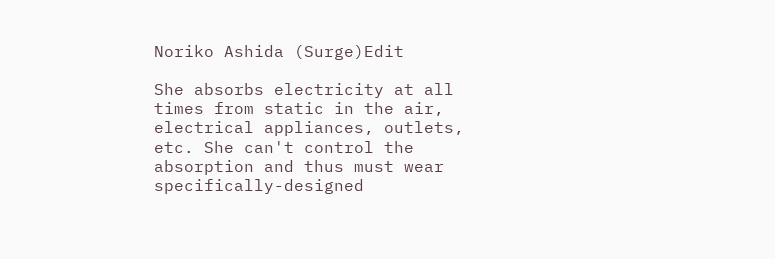Noriko Ashida (Surge)Edit

She absorbs electricity at all times from static in the air, electrical appliances, outlets, etc. She can't control the absorption and thus must wear specifically-designed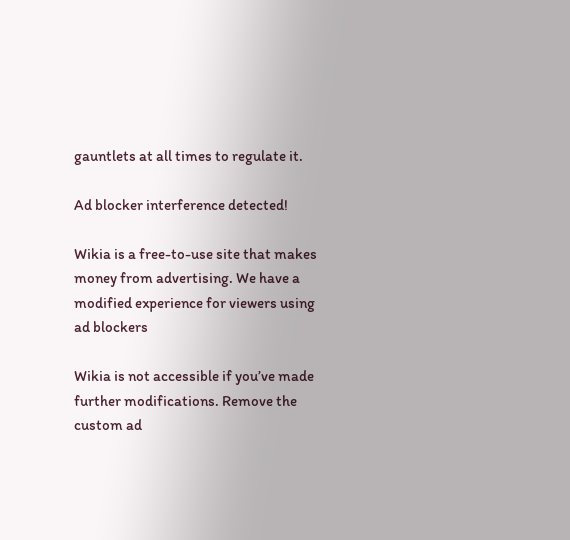gauntlets at all times to regulate it.

Ad blocker interference detected!

Wikia is a free-to-use site that makes money from advertising. We have a modified experience for viewers using ad blockers

Wikia is not accessible if you’ve made further modifications. Remove the custom ad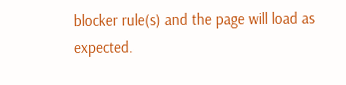blocker rule(s) and the page will load as expected.